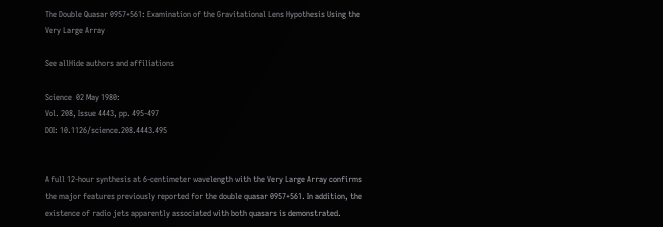The Double Quasar 0957+561: Examination of the Gravitational Lens Hypothesis Using the Very Large Array

See allHide authors and affiliations

Science  02 May 1980:
Vol. 208, Issue 4443, pp. 495-497
DOI: 10.1126/science.208.4443.495


A full 12-hour synthesis at 6-centimeter wavelength with the Very Large Array confirms the major features previously reported for the double quasar 0957+561. In addition, the existence of radio jets apparently associated with both quasars is demonstrated.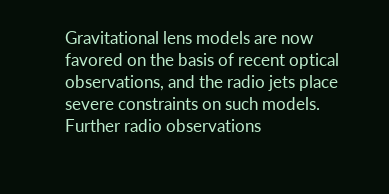Gravitational lens models are now favored on the basis of recent optical observations, and the radio jets place severe constraints on such models. Further radio observations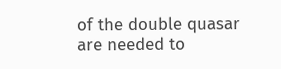of the double quasar are needed to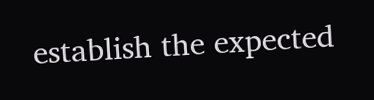establish the expected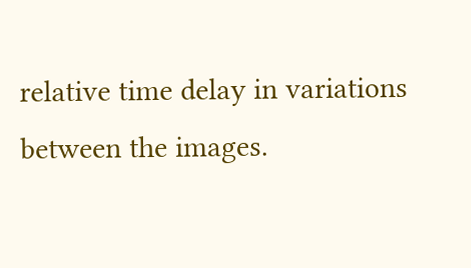relative time delay in variations between the images.